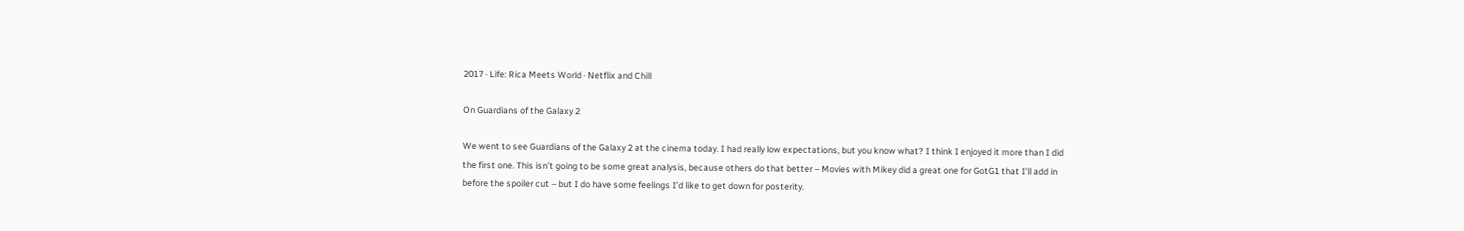2017 · Life: Rica Meets World · Netflix and Chill

On Guardians of the Galaxy 2

We went to see Guardians of the Galaxy 2 at the cinema today. I had really low expectations, but you know what? I think I enjoyed it more than I did the first one. This isn’t going to be some great analysis, because others do that better – Movies with Mikey did a great one for GotG1 that I’ll add in before the spoiler cut – but I do have some feelings I’d like to get down for posterity.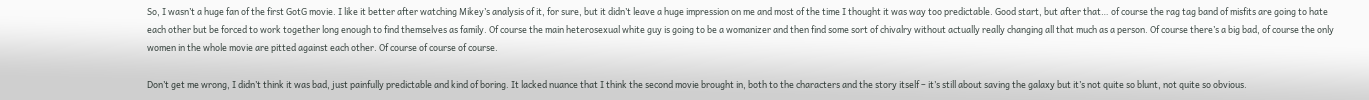So, I wasn’t a huge fan of the first GotG movie. I like it better after watching Mikey’s analysis of it, for sure, but it didn’t leave a huge impression on me and most of the time I thought it was way too predictable. Good start, but after that… of course the rag tag band of misfits are going to hate each other but be forced to work together long enough to find themselves as family. Of course the main heterosexual white guy is going to be a womanizer and then find some sort of chivalry without actually really changing all that much as a person. Of course there’s a big bad, of course the only women in the whole movie are pitted against each other. Of course of course of course.

Don’t get me wrong, I didn’t think it was bad, just painfully predictable and kind of boring. It lacked nuance that I think the second movie brought in, both to the characters and the story itself – it’s still about saving the galaxy but it’s not quite so blunt, not quite so obvious.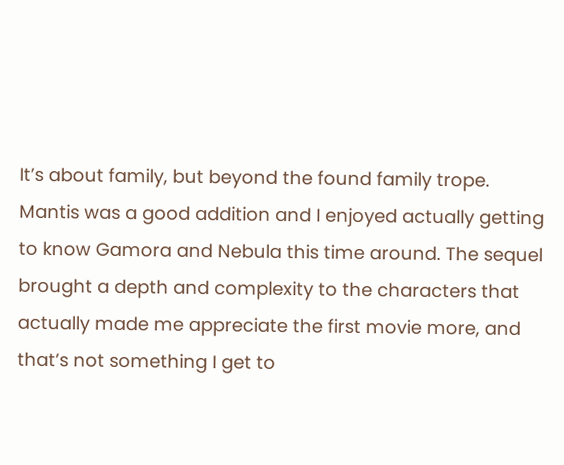It’s about family, but beyond the found family trope. Mantis was a good addition and I enjoyed actually getting to know Gamora and Nebula this time around. The sequel brought a depth and complexity to the characters that actually made me appreciate the first movie more, and that’s not something I get to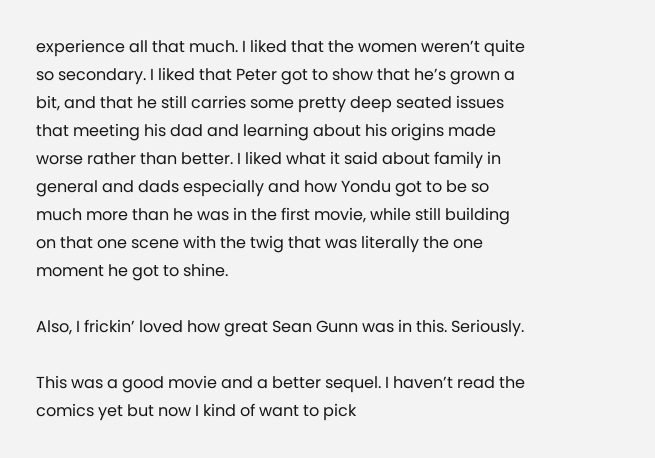experience all that much. I liked that the women weren’t quite so secondary. I liked that Peter got to show that he’s grown a bit, and that he still carries some pretty deep seated issues that meeting his dad and learning about his origins made worse rather than better. I liked what it said about family in general and dads especially and how Yondu got to be so much more than he was in the first movie, while still building on that one scene with the twig that was literally the one moment he got to shine.

Also, I frickin’ loved how great Sean Gunn was in this. Seriously.

This was a good movie and a better sequel. I haven’t read the comics yet but now I kind of want to pick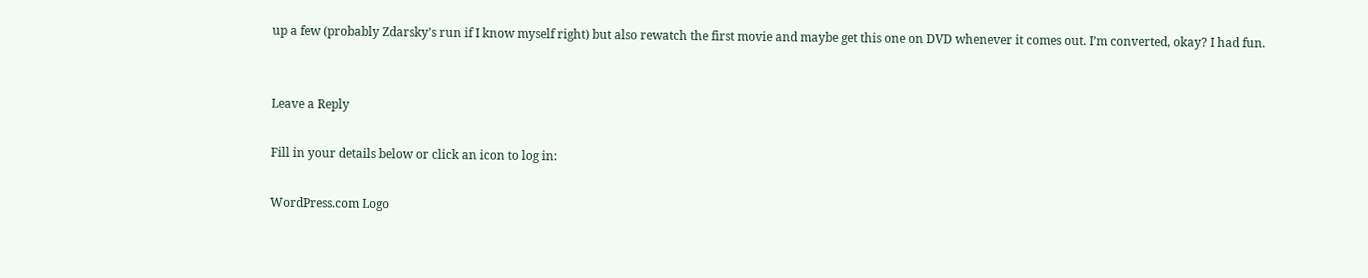up a few (probably Zdarsky’s run if I know myself right) but also rewatch the first movie and maybe get this one on DVD whenever it comes out. I’m converted, okay? I had fun.


Leave a Reply

Fill in your details below or click an icon to log in:

WordPress.com Logo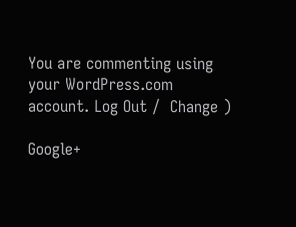You are commenting using your WordPress.com account. Log Out /  Change )

Google+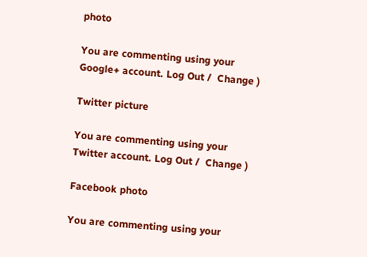photo

You are commenting using your Google+ account. Log Out /  Change )

Twitter picture

You are commenting using your Twitter account. Log Out /  Change )

Facebook photo

You are commenting using your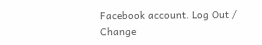Facebook account. Log Out /  Change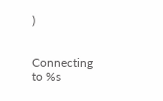)


Connecting to %s